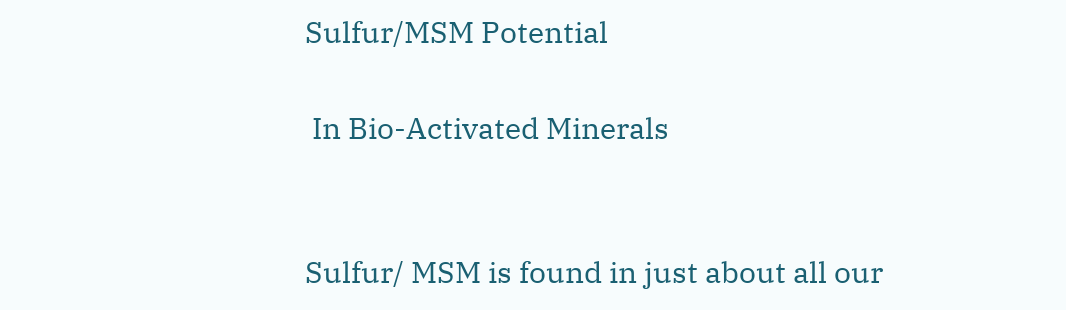Sulfur/MSM Potential

 In Bio-Activated Minerals


Sulfur/ MSM is found in just about all our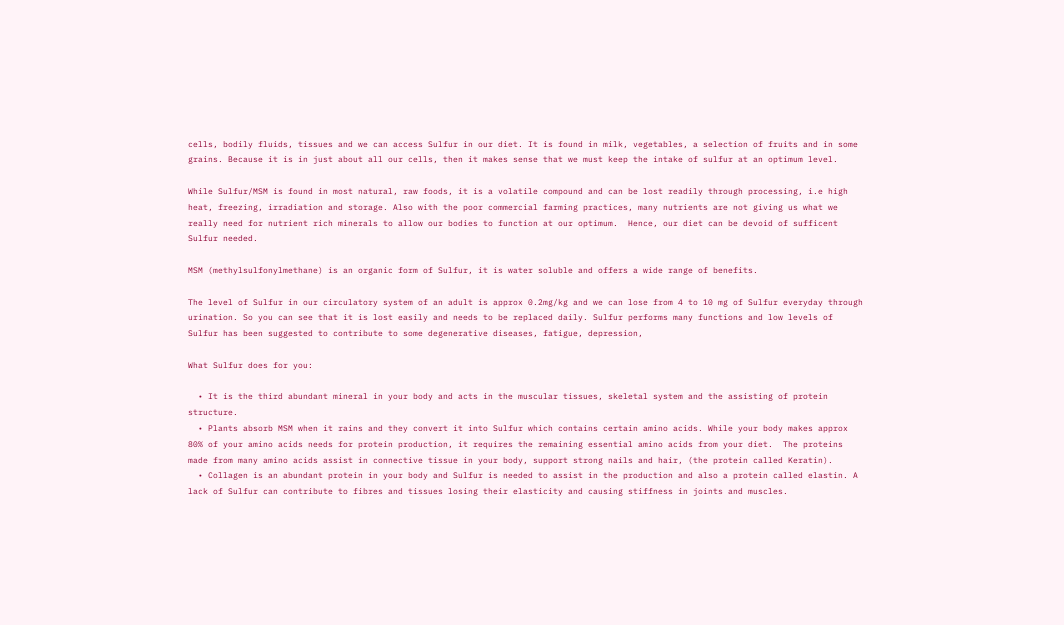cells, bodily fluids, tissues and we can access Sulfur in our diet. It is found in milk, vegetables, a selection of fruits and in some grains. Because it is in just about all our cells, then it makes sense that we must keep the intake of sulfur at an optimum level.

While Sulfur/MSM is found in most natural, raw foods, it is a volatile compound and can be lost readily through processing, i.e high heat, freezing, irradiation and storage. Also with the poor commercial farming practices, many nutrients are not giving us what we really need for nutrient rich minerals to allow our bodies to function at our optimum.  Hence, our diet can be devoid of sufficent Sulfur needed.

MSM (methylsulfonylmethane) is an organic form of Sulfur, it is water soluble and offers a wide range of benefits.

The level of Sulfur in our circulatory system of an adult is approx 0.2mg/kg and we can lose from 4 to 10 mg of Sulfur everyday through urination. So you can see that it is lost easily and needs to be replaced daily. Sulfur performs many functions and low levels of Sulfur has been suggested to contribute to some degenerative diseases, fatigue, depression,

What Sulfur does for you:

  • It is the third abundant mineral in your body and acts in the muscular tissues, skeletal system and the assisting of protein structure.
  • Plants absorb MSM when it rains and they convert it into Sulfur which contains certain amino acids. While your body makes approx 80% of your amino acids needs for protein production, it requires the remaining essential amino acids from your diet.  The proteins made from many amino acids assist in connective tissue in your body, support strong nails and hair, (the protein called Keratin).
  • Collagen is an abundant protein in your body and Sulfur is needed to assist in the production and also a protein called elastin. A lack of Sulfur can contribute to fibres and tissues losing their elasticity and causing stiffness in joints and muscles.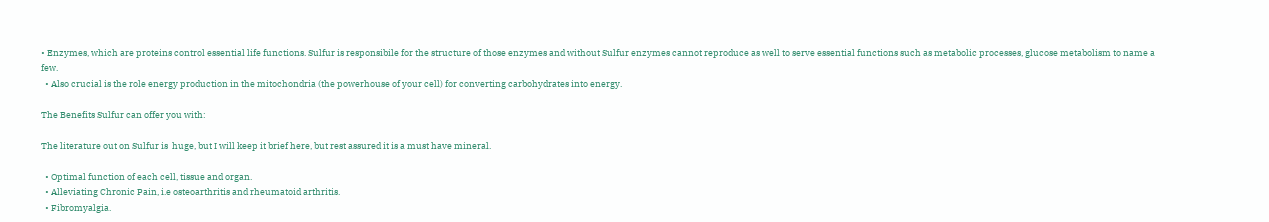• Enzymes, which are proteins control essential life functions. Sulfur is responsibile for the structure of those enzymes and without Sulfur enzymes cannot reproduce as well to serve essential functions such as metabolic processes, glucose metabolism to name a few.
  • Also crucial is the role energy production in the mitochondria (the powerhouse of your cell) for converting carbohydrates into energy.

The Benefits Sulfur can offer you with:

The literature out on Sulfur is  huge, but I will keep it brief here, but rest assured it is a must have mineral.

  • Optimal function of each cell, tissue and organ.
  • Alleviating Chronic Pain, i.e osteoarthritis and rheumatoid arthritis.
  • Fibromyalgia.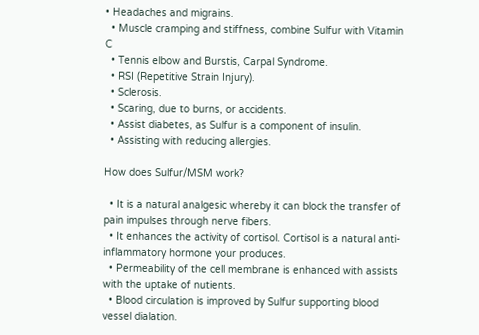• Headaches and migrains.
  • Muscle cramping and stiffness, combine Sulfur with Vitamin C
  • Tennis elbow and Burstis, Carpal Syndrome.
  • RSI (Repetitive Strain Injury).
  • Sclerosis.
  • Scaring, due to burns, or accidents.
  • Assist diabetes, as Sulfur is a component of insulin.
  • Assisting with reducing allergies.

How does Sulfur/MSM work?

  • It is a natural analgesic whereby it can block the transfer of pain impulses through nerve fibers.
  • It enhances the activity of cortisol. Cortisol is a natural anti-inflammatory hormone your produces.
  • Permeability of the cell membrane is enhanced with assists with the uptake of nutients.
  • Blood circulation is improved by Sulfur supporting blood vessel dialation.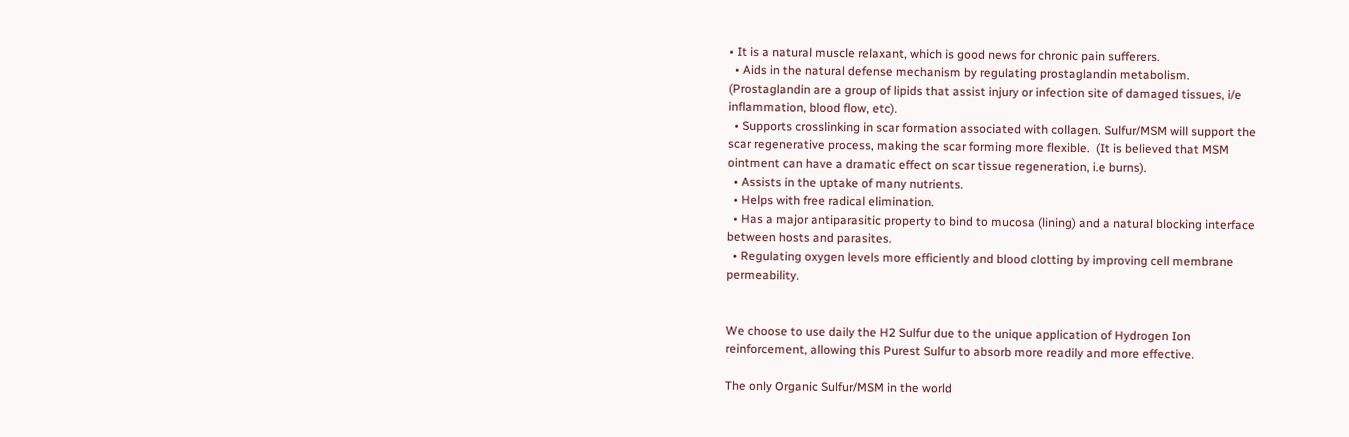• It is a natural muscle relaxant, which is good news for chronic pain sufferers.
  • Aids in the natural defense mechanism by regulating prostaglandin metabolism. (Prostaglandin are a group of lipids that assist injury or infection site of damaged tissues, i/e inflammation, blood flow, etc).
  • Supports crosslinking in scar formation associated with collagen. Sulfur/MSM will support the scar regenerative process, making the scar forming more flexible.  (It is believed that MSM ointment can have a dramatic effect on scar tissue regeneration, i.e burns).
  • Assists in the uptake of many nutrients.
  • Helps with free radical elimination.
  • Has a major antiparasitic property to bind to mucosa (lining) and a natural blocking interface between hosts and parasites.
  • Regulating oxygen levels more efficiently and blood clotting by improving cell membrane permeability.


We choose to use daily the H2 Sulfur due to the unique application of Hydrogen Ion reinforcement, allowing this Purest Sulfur to absorb more readily and more effective.

The only Organic Sulfur/MSM in the world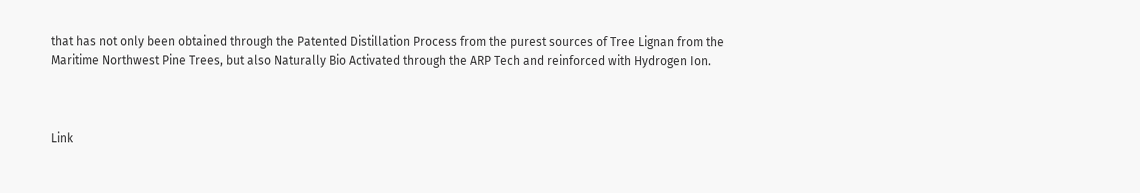that has not only been obtained through the Patented Distillation Process from the purest sources of Tree Lignan from the Maritime Northwest Pine Trees, but also Naturally Bio Activated through the ARP Tech and reinforced with Hydrogen Ion.



Link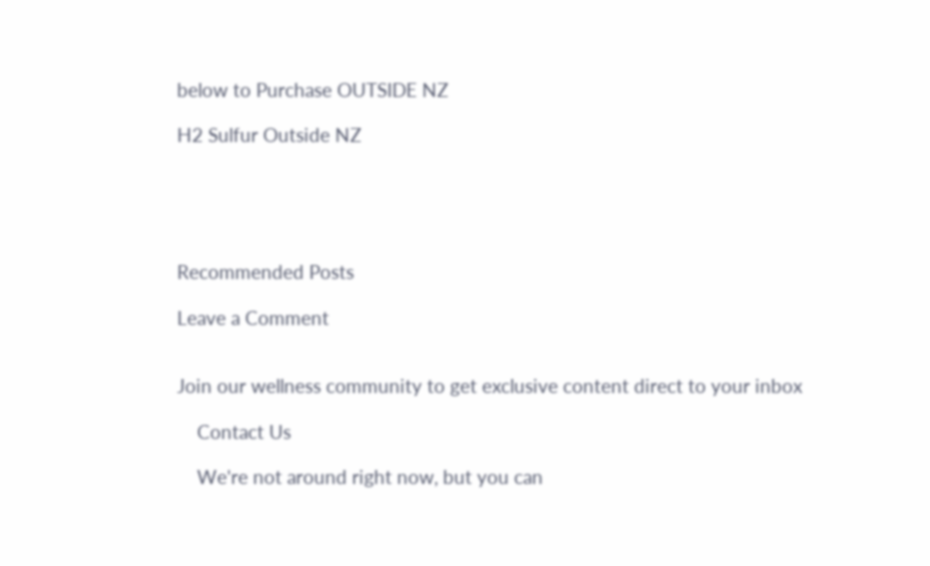below to Purchase OUTSIDE NZ

H2 Sulfur Outside NZ





Recommended Posts

Leave a Comment


Join our wellness community to get exclusive content direct to your inbox

    Contact Us

    We're not around right now, but you can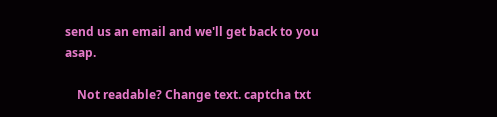send us an email and we'll get back to you asap.

    Not readable? Change text. captcha txt